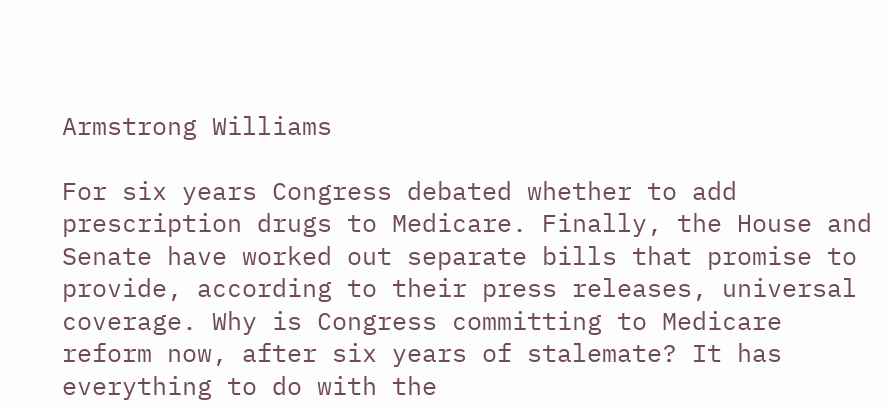Armstrong Williams

For six years Congress debated whether to add prescription drugs to Medicare. Finally, the House and Senate have worked out separate bills that promise to provide, according to their press releases, universal coverage. Why is Congress committing to Medicare reform now, after six years of stalemate? It has everything to do with the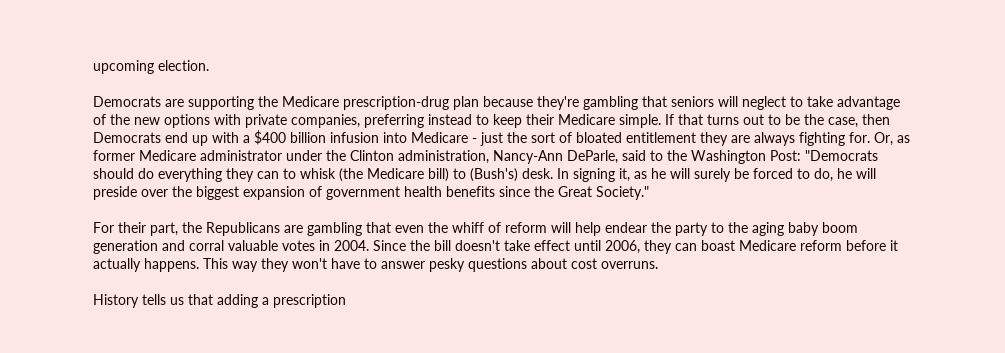upcoming election.

Democrats are supporting the Medicare prescription-drug plan because they're gambling that seniors will neglect to take advantage of the new options with private companies, preferring instead to keep their Medicare simple. If that turns out to be the case, then Democrats end up with a $400 billion infusion into Medicare - just the sort of bloated entitlement they are always fighting for. Or, as former Medicare administrator under the Clinton administration, Nancy-Ann DeParle, said to the Washington Post: "Democrats should do everything they can to whisk (the Medicare bill) to (Bush's) desk. In signing it, as he will surely be forced to do, he will preside over the biggest expansion of government health benefits since the Great Society."

For their part, the Republicans are gambling that even the whiff of reform will help endear the party to the aging baby boom generation and corral valuable votes in 2004. Since the bill doesn't take effect until 2006, they can boast Medicare reform before it actually happens. This way they won't have to answer pesky questions about cost overruns.

History tells us that adding a prescription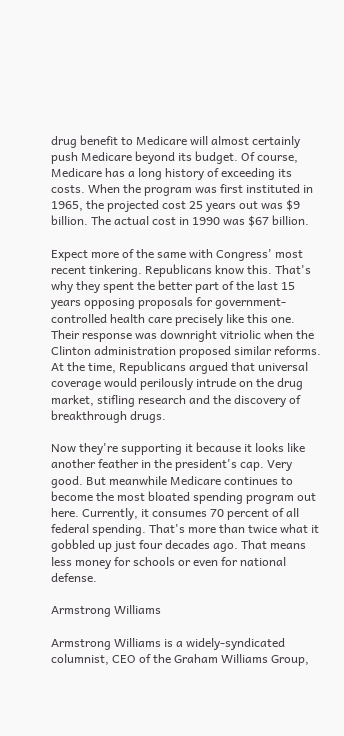drug benefit to Medicare will almost certainly push Medicare beyond its budget. Of course, Medicare has a long history of exceeding its costs. When the program was first instituted in 1965, the projected cost 25 years out was $9 billion. The actual cost in 1990 was $67 billion.

Expect more of the same with Congress' most recent tinkering. Republicans know this. That's why they spent the better part of the last 15 years opposing proposals for government-controlled health care precisely like this one. Their response was downright vitriolic when the Clinton administration proposed similar reforms. At the time, Republicans argued that universal coverage would perilously intrude on the drug market, stifling research and the discovery of breakthrough drugs.

Now they're supporting it because it looks like another feather in the president's cap. Very good. But meanwhile Medicare continues to become the most bloated spending program out here. Currently, it consumes 70 percent of all federal spending. That's more than twice what it gobbled up just four decades ago. That means less money for schools or even for national defense.

Armstrong Williams

Armstrong Williams is a widely-syndicated columnist, CEO of the Graham Williams Group,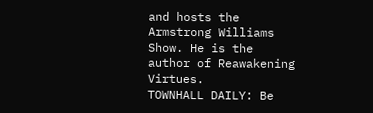and hosts the Armstrong Williams Show. He is the author of Reawakening Virtues.
TOWNHALL DAILY: Be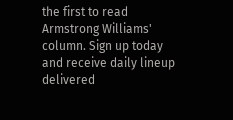the first to read Armstrong Williams' column. Sign up today and receive daily lineup delivered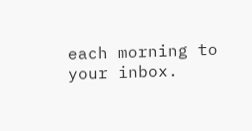each morning to your inbox.